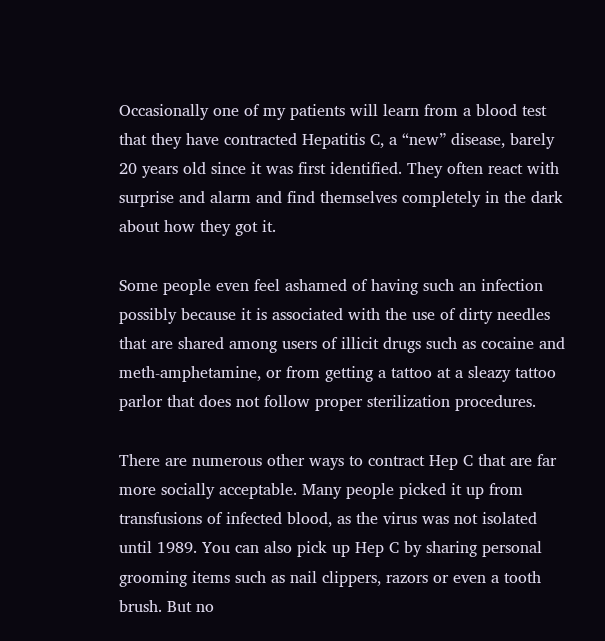Occasionally one of my patients will learn from a blood test that they have contracted Hepatitis C, a “new” disease, barely 20 years old since it was first identified. They often react with surprise and alarm and find themselves completely in the dark about how they got it.

Some people even feel ashamed of having such an infection possibly because it is associated with the use of dirty needles that are shared among users of illicit drugs such as cocaine and meth-amphetamine, or from getting a tattoo at a sleazy tattoo parlor that does not follow proper sterilization procedures.

There are numerous other ways to contract Hep C that are far more socially acceptable. Many people picked it up from transfusions of infected blood, as the virus was not isolated until 1989. You can also pick up Hep C by sharing personal grooming items such as nail clippers, razors or even a tooth brush. But no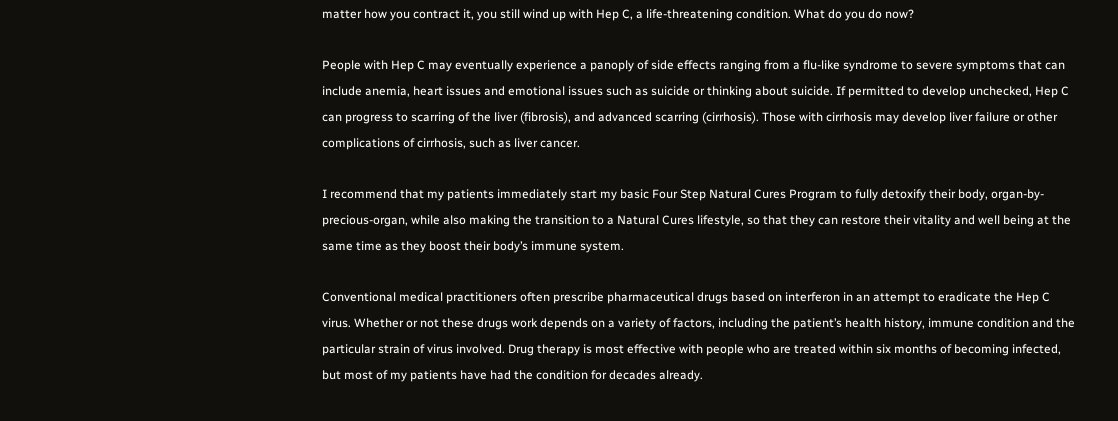matter how you contract it, you still wind up with Hep C, a life-threatening condition. What do you do now?

People with Hep C may eventually experience a panoply of side effects ranging from a flu-like syndrome to severe symptoms that can include anemia, heart issues and emotional issues such as suicide or thinking about suicide. If permitted to develop unchecked, Hep C can progress to scarring of the liver (fibrosis), and advanced scarring (cirrhosis). Those with cirrhosis may develop liver failure or other complications of cirrhosis, such as liver cancer.

I recommend that my patients immediately start my basic Four Step Natural Cures Program to fully detoxify their body, organ-by-precious-organ, while also making the transition to a Natural Cures lifestyle, so that they can restore their vitality and well being at the same time as they boost their body’s immune system.

Conventional medical practitioners often prescribe pharmaceutical drugs based on interferon in an attempt to eradicate the Hep C virus. Whether or not these drugs work depends on a variety of factors, including the patient’s health history, immune condition and the particular strain of virus involved. Drug therapy is most effective with people who are treated within six months of becoming infected, but most of my patients have had the condition for decades already.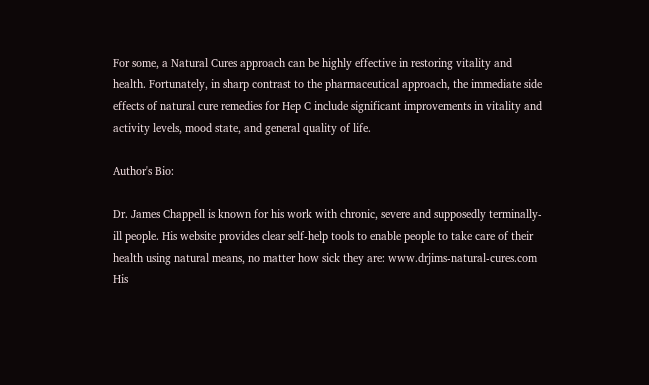For some, a Natural Cures approach can be highly effective in restoring vitality and health. Fortunately, in sharp contrast to the pharmaceutical approach, the immediate side effects of natural cure remedies for Hep C include significant improvements in vitality and activity levels, mood state, and general quality of life.

Author's Bio:

Dr. James Chappell is known for his work with chronic, severe and supposedly terminally-ill people. His website provides clear self-help tools to enable people to take care of their health using natural means, no matter how sick they are: www.drjims-natural-cures.com
His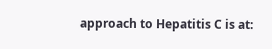approach to Hepatitis C is at: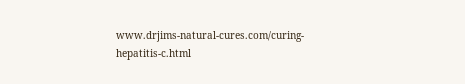www.drjims-natural-cures.com/curing-hepatitis-c.html